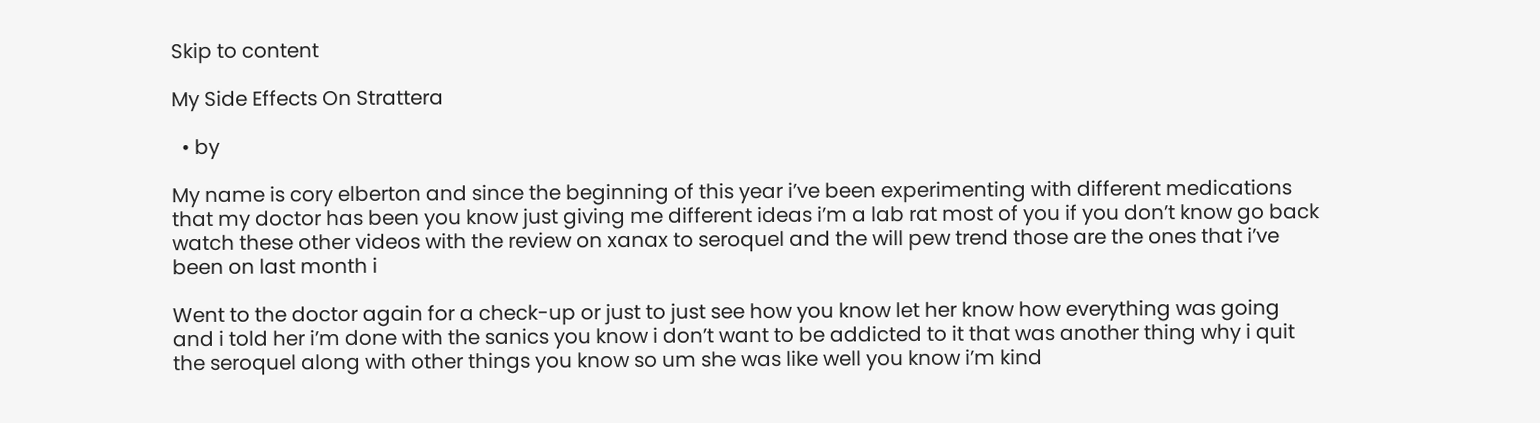Skip to content

My Side Effects On Strattera

  • by

My name is cory elberton and since the beginning of this year i’ve been experimenting with different medications that my doctor has been you know just giving me different ideas i’m a lab rat most of you if you don’t know go back watch these other videos with the review on xanax to seroquel and the will pew trend those are the ones that i’ve been on last month i

Went to the doctor again for a check-up or just to just see how you know let her know how everything was going and i told her i’m done with the sanics you know i don’t want to be addicted to it that was another thing why i quit the seroquel along with other things you know so um she was like well you know i’m kind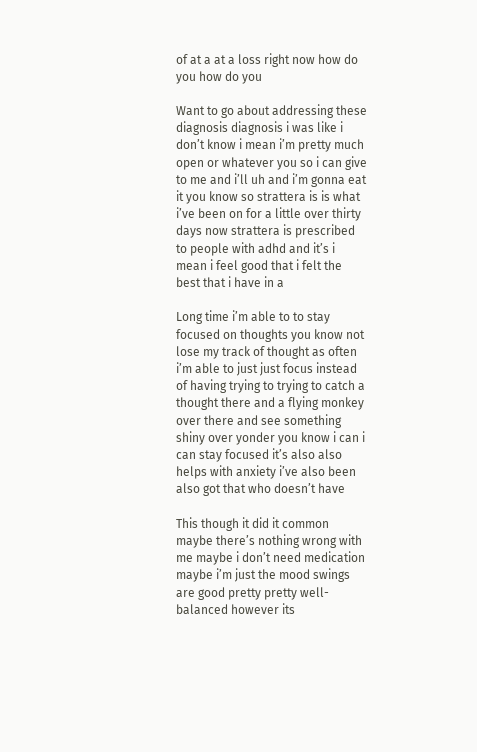of at a at a loss right now how do you how do you

Want to go about addressing these diagnosis diagnosis i was like i don’t know i mean i’m pretty much open or whatever you so i can give to me and i’ll uh and i’m gonna eat it you know so strattera is is what i’ve been on for a little over thirty days now strattera is prescribed to people with adhd and it’s i mean i feel good that i felt the best that i have in a

Long time i’m able to to stay focused on thoughts you know not lose my track of thought as often i’m able to just just focus instead of having trying to trying to catch a thought there and a flying monkey over there and see something shiny over yonder you know i can i can stay focused it’s also also helps with anxiety i’ve also been also got that who doesn’t have

This though it did it common maybe there’s nothing wrong with me maybe i don’t need medication maybe i’m just the mood swings are good pretty pretty well-balanced however its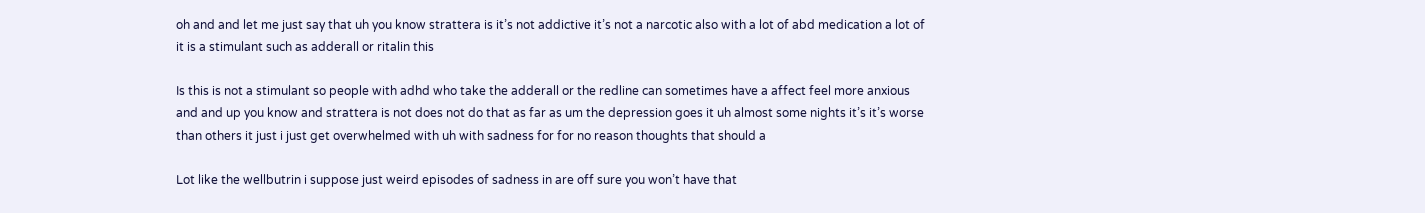oh and and let me just say that uh you know strattera is it’s not addictive it’s not a narcotic also with a lot of abd medication a lot of it is a stimulant such as adderall or ritalin this

Is this is not a stimulant so people with adhd who take the adderall or the redline can sometimes have a affect feel more anxious and and up you know and strattera is not does not do that as far as um the depression goes it uh almost some nights it’s it’s worse than others it just i just get overwhelmed with uh with sadness for for no reason thoughts that should a

Lot like the wellbutrin i suppose just weird episodes of sadness in are off sure you won’t have that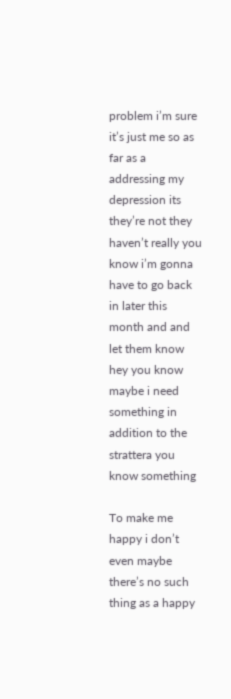problem i’m sure it’s just me so as far as a addressing my depression its they’re not they haven’t really you know i’m gonna have to go back in later this month and and let them know hey you know maybe i need something in addition to the strattera you know something

To make me happy i don’t even maybe there’s no such thing as a happy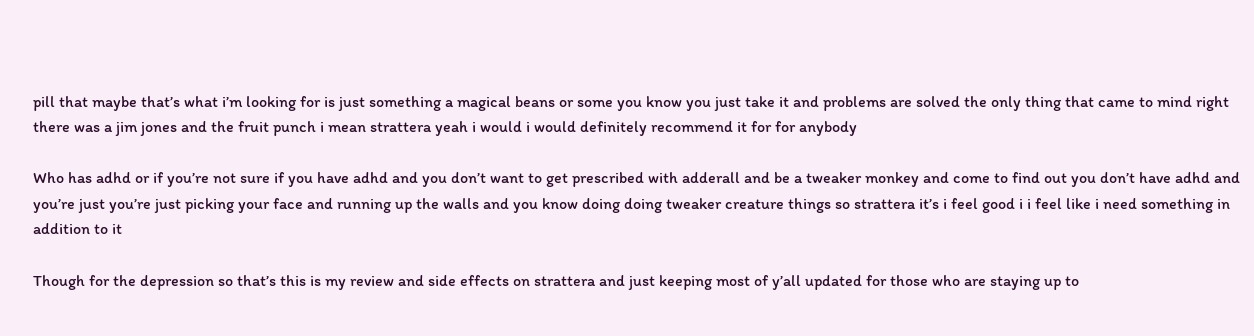pill that maybe that’s what i’m looking for is just something a magical beans or some you know you just take it and problems are solved the only thing that came to mind right there was a jim jones and the fruit punch i mean strattera yeah i would i would definitely recommend it for for anybody

Who has adhd or if you’re not sure if you have adhd and you don’t want to get prescribed with adderall and be a tweaker monkey and come to find out you don’t have adhd and you’re just you’re just picking your face and running up the walls and you know doing doing tweaker creature things so strattera it’s i feel good i i feel like i need something in addition to it

Though for the depression so that’s this is my review and side effects on strattera and just keeping most of y’all updated for those who are staying up to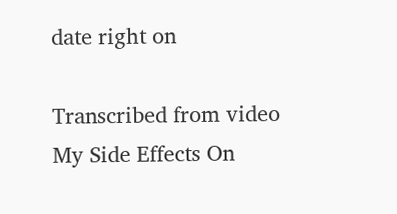date right on

Transcribed from video
My Side Effects On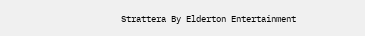Strattera By Elderton Entertainment